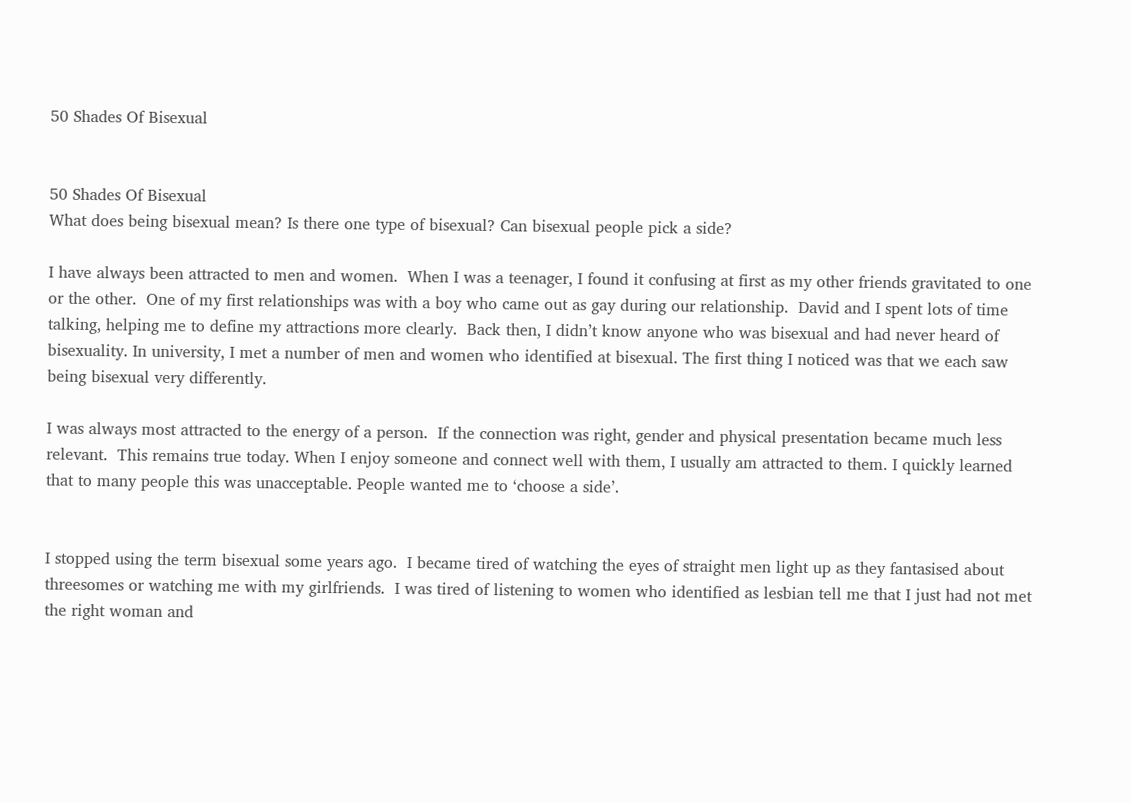50 Shades Of Bisexual


50 Shades Of Bisexual
What does being bisexual mean? Is there one type of bisexual? Can bisexual people pick a side?

I have always been attracted to men and women.  When I was a teenager, I found it confusing at first as my other friends gravitated to one or the other.  One of my first relationships was with a boy who came out as gay during our relationship.  David and I spent lots of time talking, helping me to define my attractions more clearly.  Back then, I didn’t know anyone who was bisexual and had never heard of bisexuality. In university, I met a number of men and women who identified at bisexual. The first thing I noticed was that we each saw being bisexual very differently.

I was always most attracted to the energy of a person.  If the connection was right, gender and physical presentation became much less relevant.  This remains true today. When I enjoy someone and connect well with them, I usually am attracted to them. I quickly learned that to many people this was unacceptable. People wanted me to ‘choose a side’.


I stopped using the term bisexual some years ago.  I became tired of watching the eyes of straight men light up as they fantasised about threesomes or watching me with my girlfriends.  I was tired of listening to women who identified as lesbian tell me that I just had not met the right woman and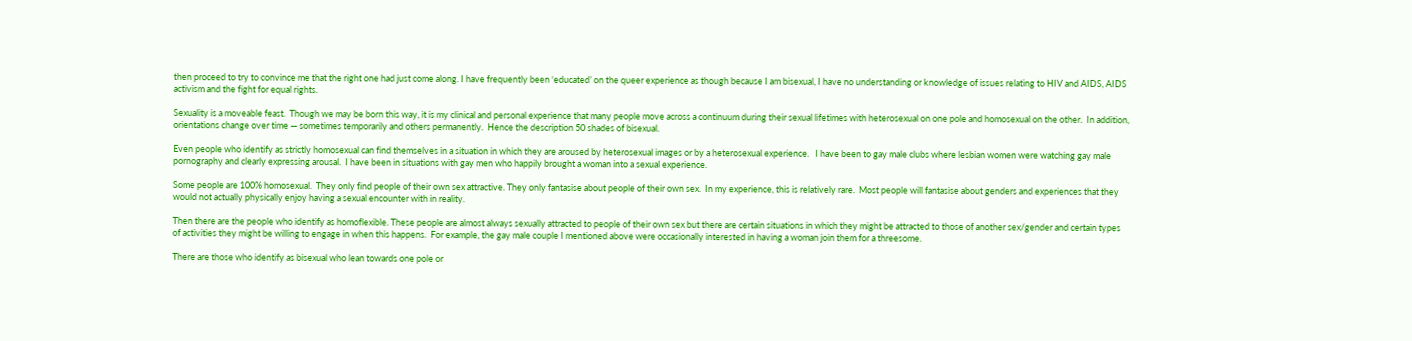then proceed to try to convince me that the right one had just come along. I have frequently been ‘educated’ on the queer experience as though because I am bisexual, I have no understanding or knowledge of issues relating to HIV and AIDS, AIDS activism and the fight for equal rights.

Sexuality is a moveable feast.  Though we may be born this way, it is my clinical and personal experience that many people move across a continuum during their sexual lifetimes with heterosexual on one pole and homosexual on the other.  In addition, orientations change over time — sometimes temporarily and others permanently.  Hence the description 50 shades of bisexual.

Even people who identify as strictly homosexual can find themselves in a situation in which they are aroused by heterosexual images or by a heterosexual experience.   I have been to gay male clubs where lesbian women were watching gay male pornography and clearly expressing arousal.  I have been in situations with gay men who happily brought a woman into a sexual experience.

Some people are 100% homosexual.  They only find people of their own sex attractive. They only fantasise about people of their own sex.  In my experience, this is relatively rare.  Most people will fantasise about genders and experiences that they would not actually physically enjoy having a sexual encounter with in reality.

Then there are the people who identify as homoflexible. These people are almost always sexually attracted to people of their own sex but there are certain situations in which they might be attracted to those of another sex/gender and certain types of activities they might be willing to engage in when this happens.  For example, the gay male couple I mentioned above were occasionally interested in having a woman join them for a threesome.

There are those who identify as bisexual who lean towards one pole or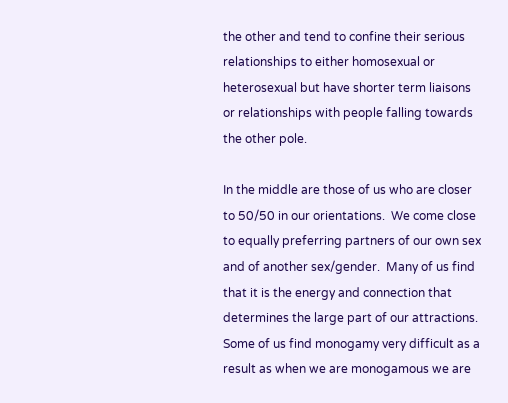the other and tend to confine their serious relationships to either homosexual or heterosexual but have shorter term liaisons or relationships with people falling towards the other pole.

In the middle are those of us who are closer to 50/50 in our orientations.  We come close to equally preferring partners of our own sex and of another sex/gender.  Many of us find that it is the energy and connection that determines the large part of our attractions.  Some of us find monogamy very difficult as a result as when we are monogamous we are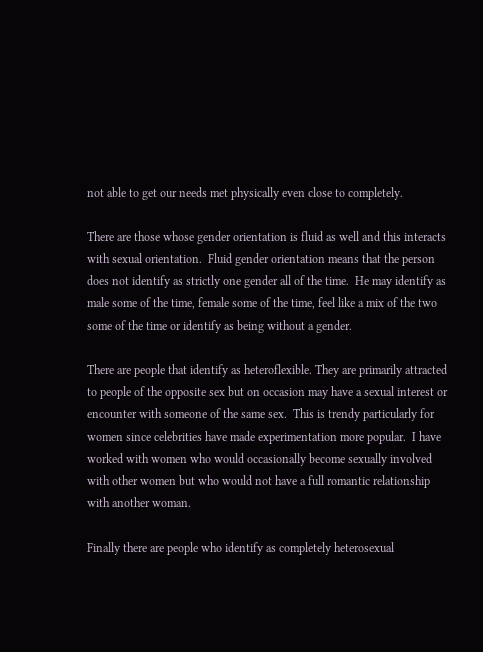not able to get our needs met physically even close to completely.

There are those whose gender orientation is fluid as well and this interacts with sexual orientation.  Fluid gender orientation means that the person does not identify as strictly one gender all of the time.  He may identify as male some of the time, female some of the time, feel like a mix of the two some of the time or identify as being without a gender.

There are people that identify as heteroflexible. They are primarily attracted to people of the opposite sex but on occasion may have a sexual interest or encounter with someone of the same sex.  This is trendy particularly for women since celebrities have made experimentation more popular.  I have worked with women who would occasionally become sexually involved with other women but who would not have a full romantic relationship with another woman.

Finally there are people who identify as completely heterosexual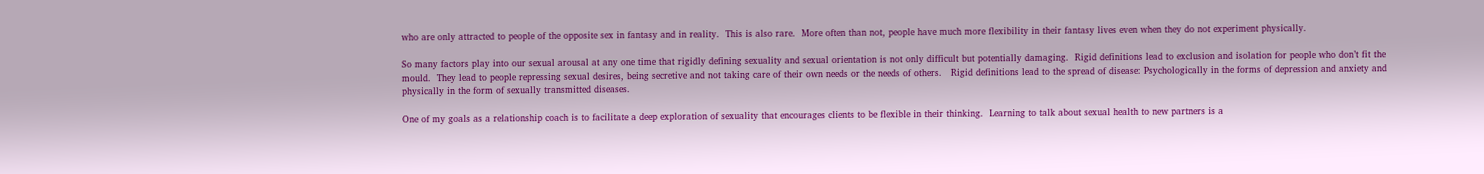who are only attracted to people of the opposite sex in fantasy and in reality.  This is also rare.  More often than not, people have much more flexibility in their fantasy lives even when they do not experiment physically.

So many factors play into our sexual arousal at any one time that rigidly defining sexuality and sexual orientation is not only difficult but potentially damaging.  Rigid definitions lead to exclusion and isolation for people who don’t fit the mould.  They lead to people repressing sexual desires, being secretive and not taking care of their own needs or the needs of others.   Rigid definitions lead to the spread of disease: Psychologically in the forms of depression and anxiety and physically in the form of sexually transmitted diseases.

One of my goals as a relationship coach is to facilitate a deep exploration of sexuality that encourages clients to be flexible in their thinking.  Learning to talk about sexual health to new partners is a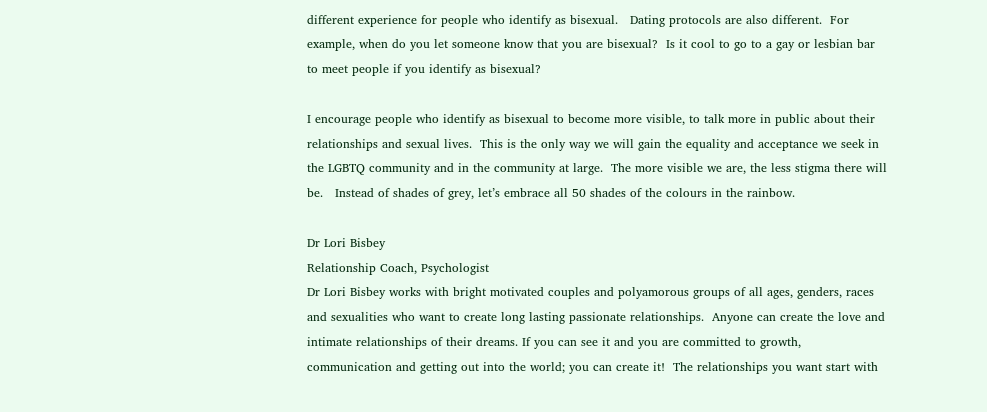different experience for people who identify as bisexual.   Dating protocols are also different.  For example, when do you let someone know that you are bisexual?  Is it cool to go to a gay or lesbian bar to meet people if you identify as bisexual?

I encourage people who identify as bisexual to become more visible, to talk more in public about their relationships and sexual lives.  This is the only way we will gain the equality and acceptance we seek in the LGBTQ community and in the community at large.  The more visible we are, the less stigma there will be.   Instead of shades of grey, let’s embrace all 50 shades of the colours in the rainbow.

Dr Lori Bisbey
Relationship Coach, Psychologist
Dr Lori Bisbey works with bright motivated couples and polyamorous groups of all ages, genders, races and sexualities who want to create long lasting passionate relationships.  Anyone can create the love and intimate relationships of their dreams. If you can see it and you are committed to growth, communication and getting out into the world; you can create it!  The relationships you want start with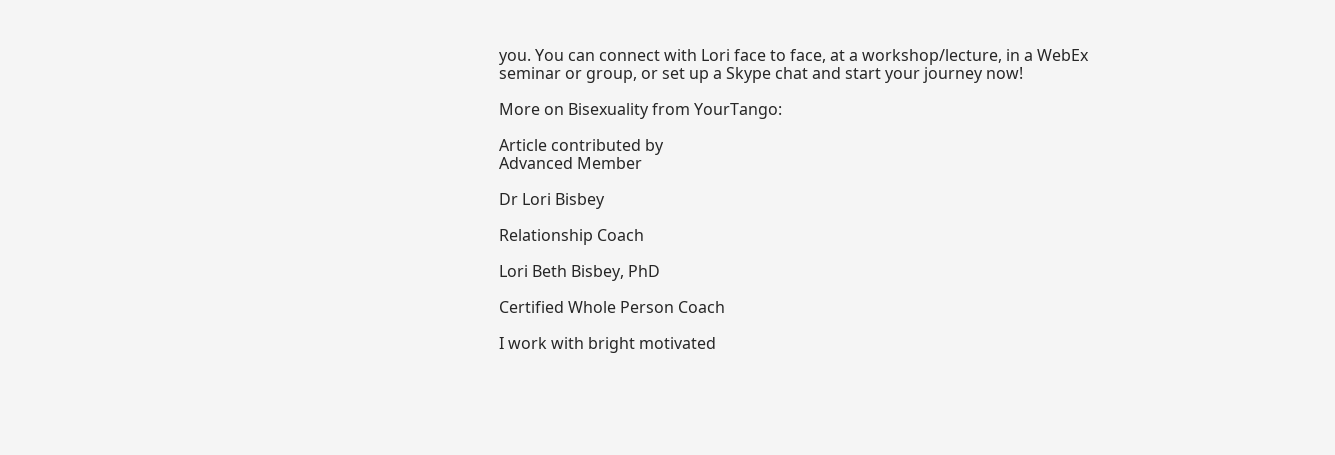you. You can connect with Lori face to face, at a workshop/lecture, in a WebEx seminar or group, or set up a Skype chat and start your journey now!

More on Bisexuality from YourTango:

Article contributed by
Advanced Member

Dr Lori Bisbey

Relationship Coach

Lori Beth Bisbey, PhD

Certified Whole Person Coach

I work with bright motivated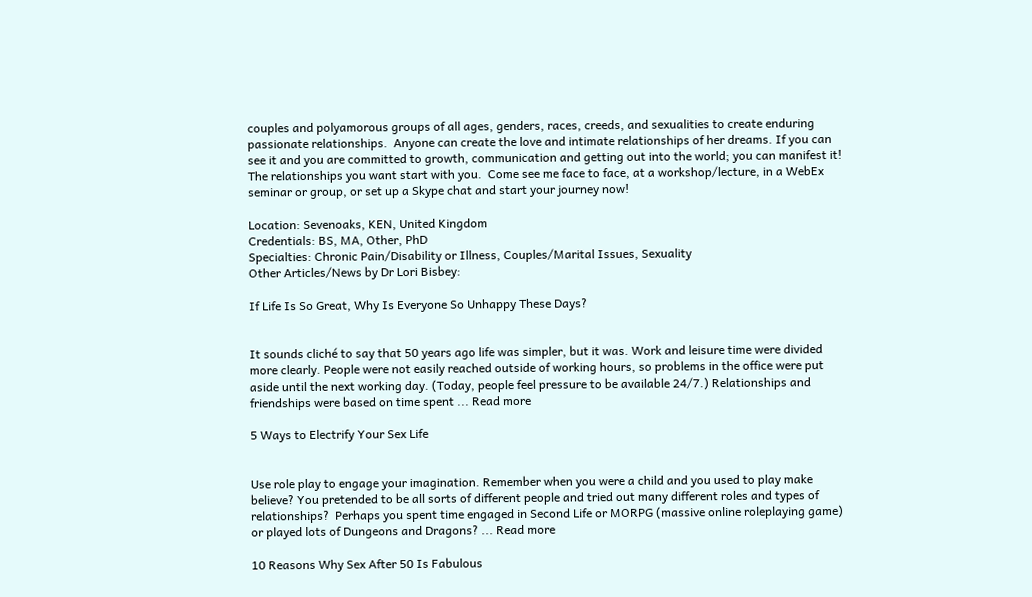couples and polyamorous groups of all ages, genders, races, creeds, and sexualities to create enduring passionate relationships.  Anyone can create the love and intimate relationships of her dreams. If you can see it and you are committed to growth, communication and getting out into the world; you can manifest it!  The relationships you want start with you.  Come see me face to face, at a workshop/lecture, in a WebEx seminar or group, or set up a Skype chat and start your journey now!

Location: Sevenoaks, KEN, United Kingdom
Credentials: BS, MA, Other, PhD
Specialties: Chronic Pain/Disability or Illness, Couples/Marital Issues, Sexuality
Other Articles/News by Dr Lori Bisbey:

If Life Is So Great, Why Is Everyone So Unhappy These Days?


It sounds cliché to say that 50 years ago life was simpler, but it was. Work and leisure time were divided more clearly. People were not easily reached outside of working hours, so problems in the office were put aside until the next working day. (Today, people feel pressure to be available 24/7.) Relationships and friendships were based on time spent ... Read more

5 Ways to Electrify Your Sex Life


Use role play to engage your imagination. Remember when you were a child and you used to play make believe? You pretended to be all sorts of different people and tried out many different roles and types of relationships?  Perhaps you spent time engaged in Second Life or MORPG (massive online roleplaying game) or played lots of Dungeons and Dragons? ... Read more

10 Reasons Why Sex After 50 Is Fabulous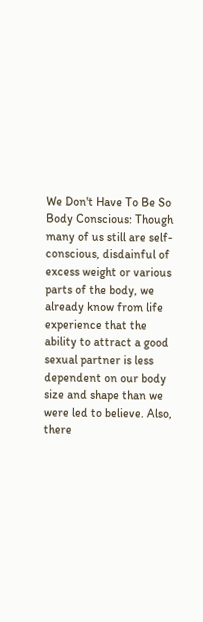We Don't Have To Be So Body Conscious: Though many of us still are self-conscious, disdainful of excess weight or various parts of the body, we already know from life experience that the ability to attract a good sexual partner is less dependent on our body size and shape than we were led to believe. Also, there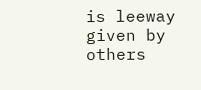is leeway given by others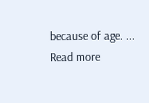because of age. ... Read more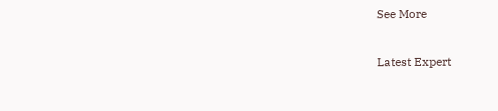See More

Latest Expert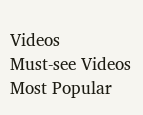Videos
Must-see Videos
Most Popular